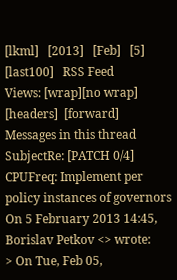[lkml]   [2013]   [Feb]   [5]   [last100]   RSS Feed
Views: [wrap][no wrap]   [headers]  [forward]
Messages in this thread
SubjectRe: [PATCH 0/4] CPUFreq: Implement per policy instances of governors
On 5 February 2013 14:45, Borislav Petkov <> wrote:
> On Tue, Feb 05,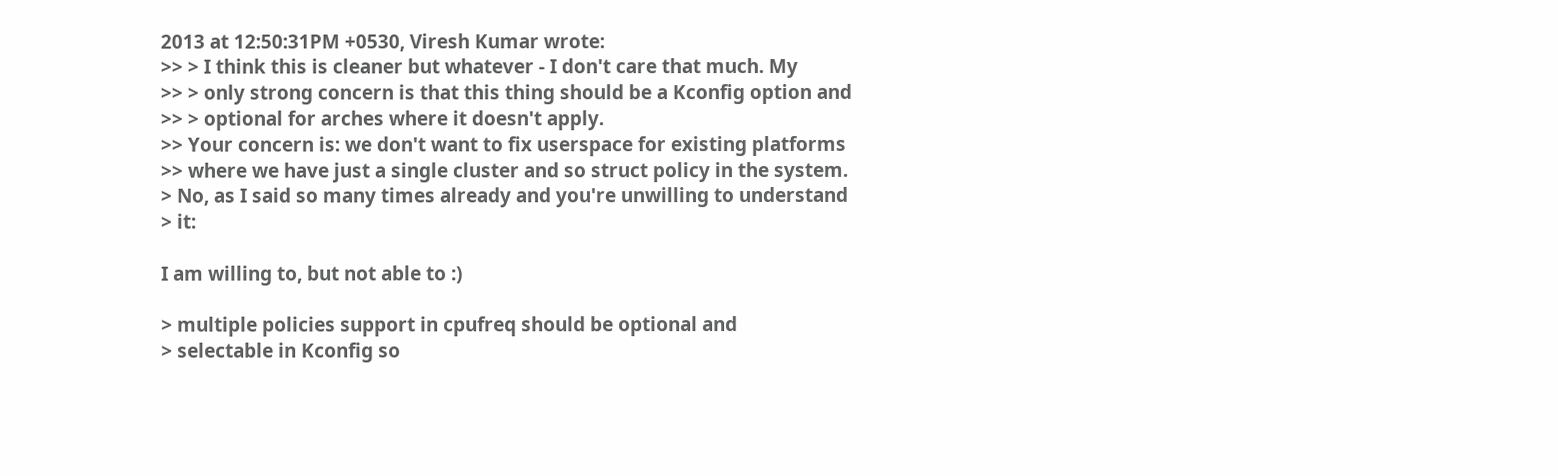2013 at 12:50:31PM +0530, Viresh Kumar wrote:
>> > I think this is cleaner but whatever - I don't care that much. My
>> > only strong concern is that this thing should be a Kconfig option and
>> > optional for arches where it doesn't apply.
>> Your concern is: we don't want to fix userspace for existing platforms
>> where we have just a single cluster and so struct policy in the system.
> No, as I said so many times already and you're unwilling to understand
> it:

I am willing to, but not able to :)

> multiple policies support in cpufreq should be optional and
> selectable in Kconfig so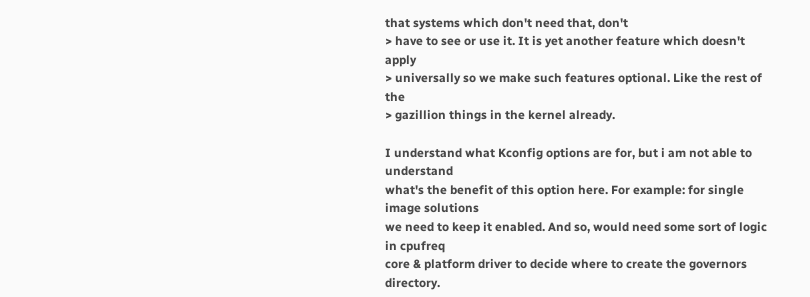that systems which don't need that, don't
> have to see or use it. It is yet another feature which doesn't apply
> universally so we make such features optional. Like the rest of the
> gazillion things in the kernel already.

I understand what Kconfig options are for, but i am not able to understand
what's the benefit of this option here. For example: for single image solutions
we need to keep it enabled. And so, would need some sort of logic in cpufreq
core & platform driver to decide where to create the governors directory.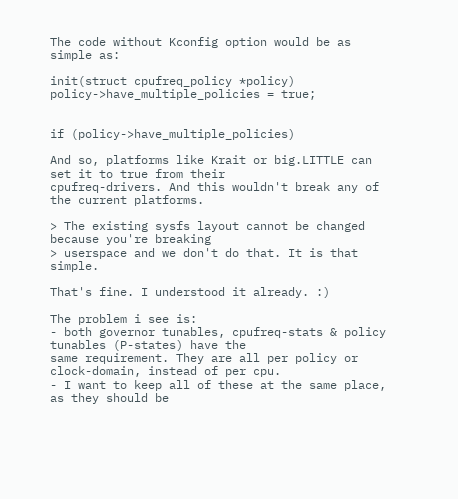The code without Kconfig option would be as simple as:

init(struct cpufreq_policy *policy)
policy->have_multiple_policies = true;


if (policy->have_multiple_policies)

And so, platforms like Krait or big.LITTLE can set it to true from their
cpufreq-drivers. And this wouldn't break any of the current platforms.

> The existing sysfs layout cannot be changed because you're breaking
> userspace and we don't do that. It is that simple.

That's fine. I understood it already. :)

The problem i see is:
- both governor tunables, cpufreq-stats & policy tunables (P-states) have the
same requirement. They are all per policy or clock-domain, instead of per cpu.
- I want to keep all of these at the same place, as they should be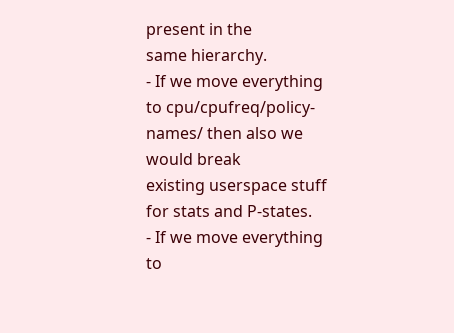present in the
same hierarchy.
- If we move everything to cpu/cpufreq/policy-names/ then also we would break
existing userspace stuff for stats and P-states.
- If we move everything to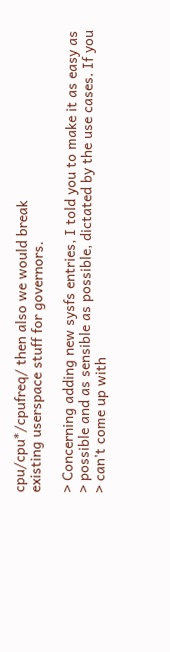cpu/cpu*/cpufreq/ then also we would break
existing userspace stuff for governors.

> Concerning adding new sysfs entries, I told you to make it as easy as
> possible and as sensible as possible, dictated by the use cases. If you
> can't come up with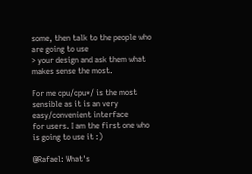some, then talk to the people who are going to use
> your design and ask them what makes sense the most.

For me cpu/cpu*/ is the most sensible as it is an very easy/convenient interface
for users. I am the first one who is going to use it :)

@Rafael: What's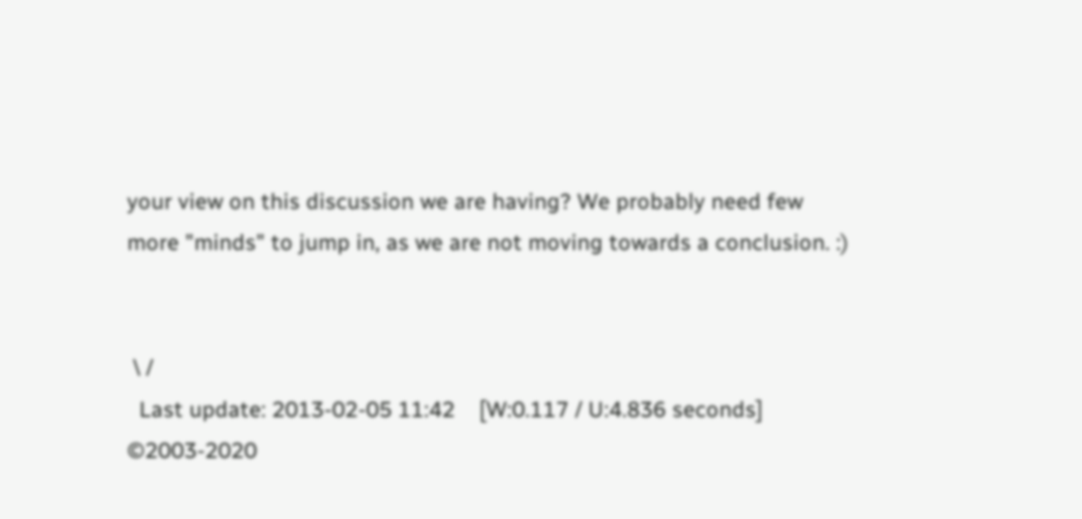your view on this discussion we are having? We probably need few
more "minds" to jump in, as we are not moving towards a conclusion. :)


 \ /
  Last update: 2013-02-05 11:42    [W:0.117 / U:4.836 seconds]
©2003-2020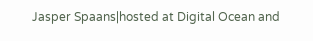Jasper Spaans|hosted at Digital Ocean and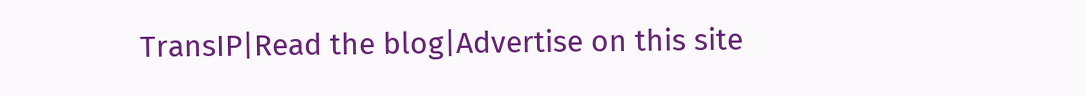TransIP|Read the blog|Advertise on this site